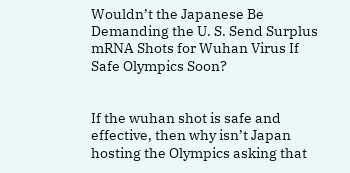Wouldn’t the Japanese Be Demanding the U. S. Send Surplus mRNA Shots for Wuhan Virus If Safe Olympics Soon?


If the wuhan shot is safe and effective, then why isn’t Japan hosting the Olympics asking that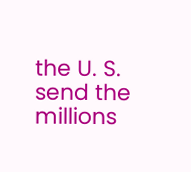the U. S. send the millions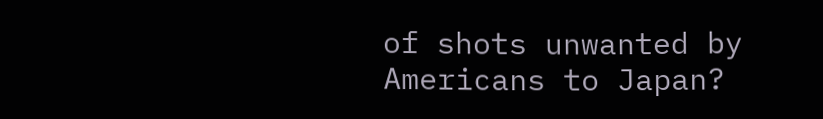of shots unwanted by Americans to Japan?